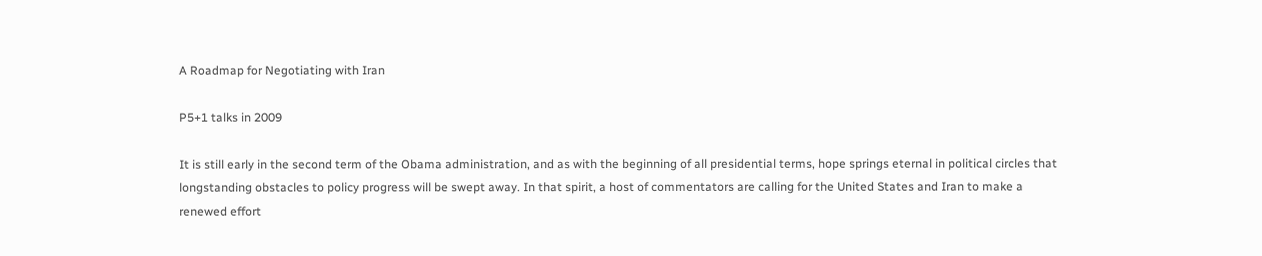A Roadmap for Negotiating with Iran

P5+1 talks in 2009

It is still early in the second term of the Obama administration, and as with the beginning of all presidential terms, hope springs eternal in political circles that longstanding obstacles to policy progress will be swept away. In that spirit, a host of commentators are calling for the United States and Iran to make a renewed effort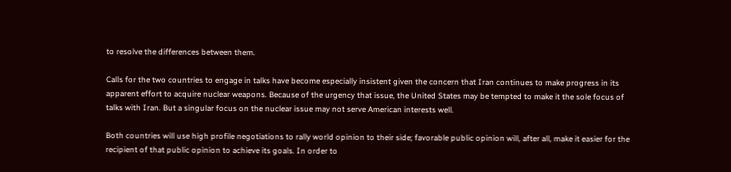to resolve the differences between them.

Calls for the two countries to engage in talks have become especially insistent given the concern that Iran continues to make progress in its apparent effort to acquire nuclear weapons. Because of the urgency that issue, the United States may be tempted to make it the sole focus of talks with Iran. But a singular focus on the nuclear issue may not serve American interests well.

Both countries will use high profile negotiations to rally world opinion to their side; favorable public opinion will, after all, make it easier for the recipient of that public opinion to achieve its goals. In order to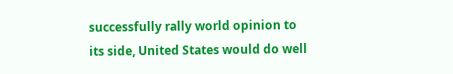successfully rally world opinion to its side, United States would do well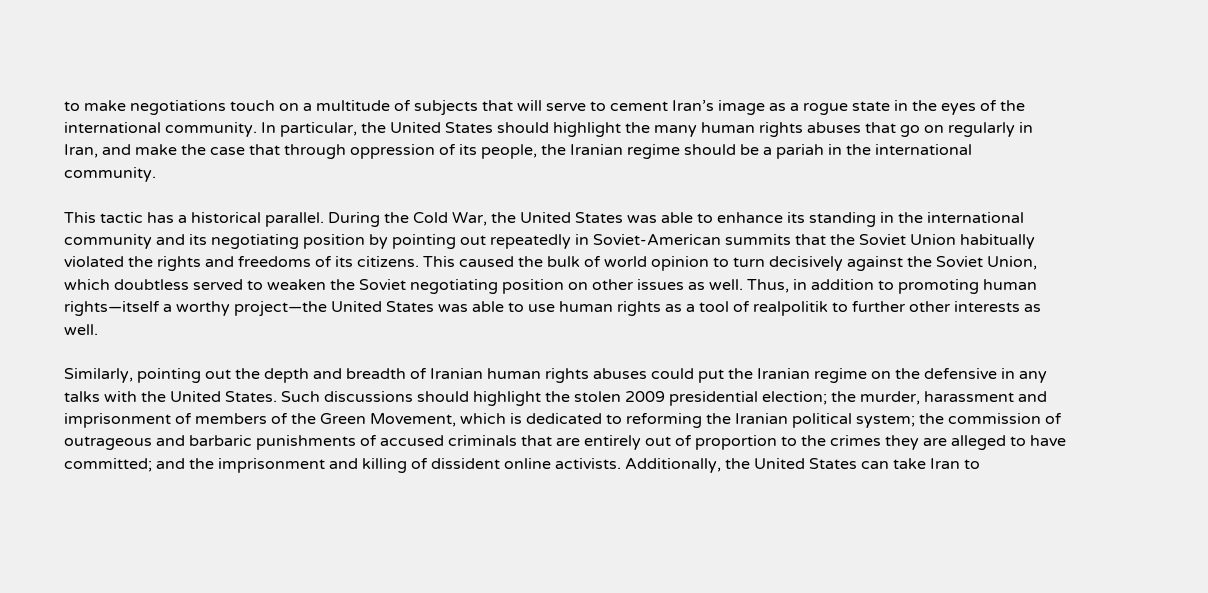to make negotiations touch on a multitude of subjects that will serve to cement Iran’s image as a rogue state in the eyes of the international community. In particular, the United States should highlight the many human rights abuses that go on regularly in Iran, and make the case that through oppression of its people, the Iranian regime should be a pariah in the international community.

This tactic has a historical parallel. During the Cold War, the United States was able to enhance its standing in the international community and its negotiating position by pointing out repeatedly in Soviet-American summits that the Soviet Union habitually violated the rights and freedoms of its citizens. This caused the bulk of world opinion to turn decisively against the Soviet Union, which doubtless served to weaken the Soviet negotiating position on other issues as well. Thus, in addition to promoting human rights—itself a worthy project—the United States was able to use human rights as a tool of realpolitik to further other interests as well.

Similarly, pointing out the depth and breadth of Iranian human rights abuses could put the Iranian regime on the defensive in any talks with the United States. Such discussions should highlight the stolen 2009 presidential election; the murder, harassment and imprisonment of members of the Green Movement, which is dedicated to reforming the Iranian political system; the commission of outrageous and barbaric punishments of accused criminals that are entirely out of proportion to the crimes they are alleged to have committed; and the imprisonment and killing of dissident online activists. Additionally, the United States can take Iran to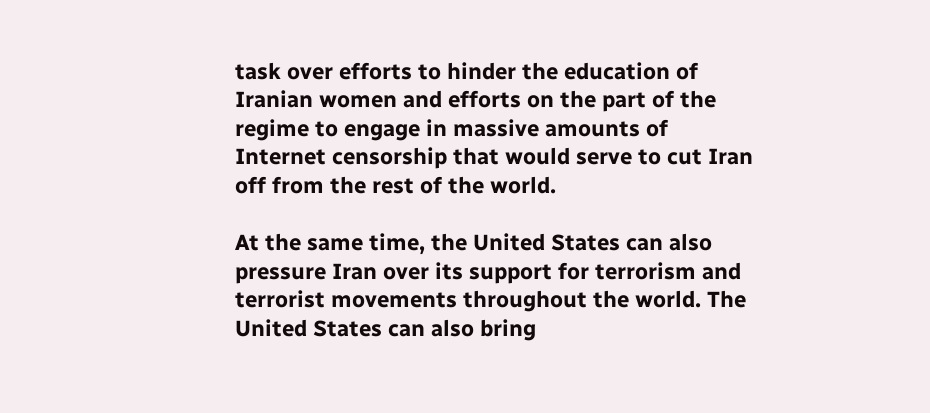task over efforts to hinder the education of Iranian women and efforts on the part of the regime to engage in massive amounts of Internet censorship that would serve to cut Iran off from the rest of the world.

At the same time, the United States can also pressure Iran over its support for terrorism and terrorist movements throughout the world. The United States can also bring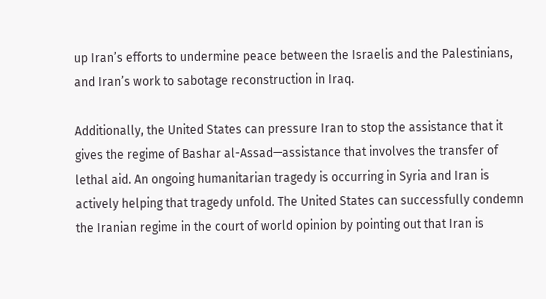up Iran’s efforts to undermine peace between the Israelis and the Palestinians, and Iran’s work to sabotage reconstruction in Iraq.

Additionally, the United States can pressure Iran to stop the assistance that it gives the regime of Bashar al-Assad—assistance that involves the transfer of lethal aid. An ongoing humanitarian tragedy is occurring in Syria and Iran is actively helping that tragedy unfold. The United States can successfully condemn the Iranian regime in the court of world opinion by pointing out that Iran is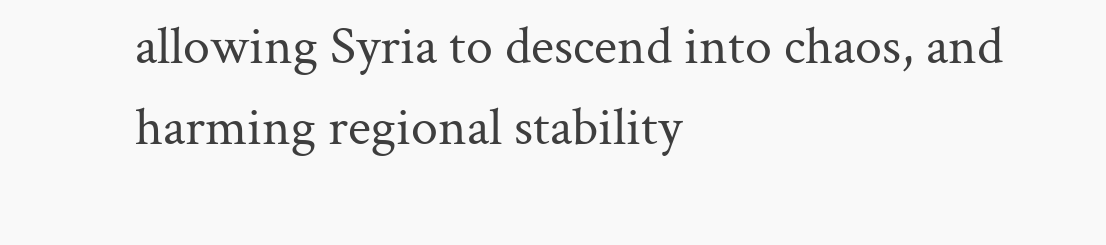allowing Syria to descend into chaos, and harming regional stability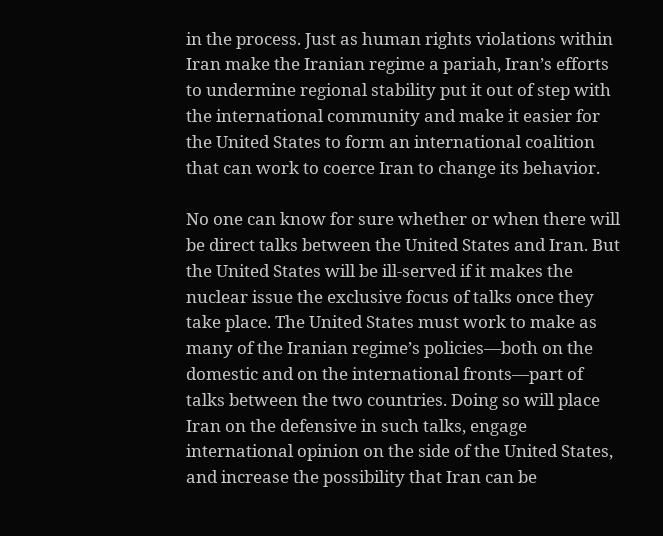in the process. Just as human rights violations within Iran make the Iranian regime a pariah, Iran’s efforts to undermine regional stability put it out of step with the international community and make it easier for the United States to form an international coalition that can work to coerce Iran to change its behavior.

No one can know for sure whether or when there will be direct talks between the United States and Iran. But the United States will be ill-served if it makes the nuclear issue the exclusive focus of talks once they take place. The United States must work to make as many of the Iranian regime’s policies—both on the domestic and on the international fronts—part of talks between the two countries. Doing so will place Iran on the defensive in such talks, engage international opinion on the side of the United States, and increase the possibility that Iran can be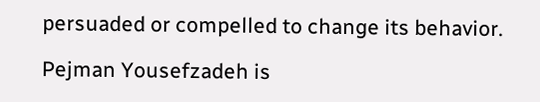persuaded or compelled to change its behavior.

Pejman Yousefzadeh is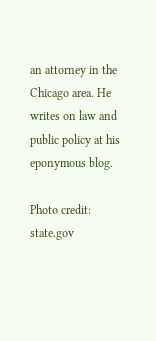an attorney in the Chicago area. He writes on law and public policy at his eponymous blog.

Photo credit: state.gov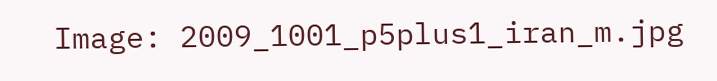Image: 2009_1001_p5plus1_iran_m.jpg